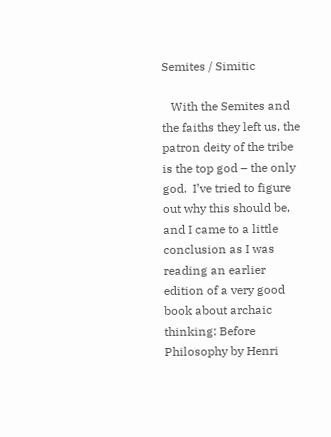Semites / Simitic

   With the Semites and the faiths they left us, the patron deity of the tribe is the top god – the only god.  I’ve tried to figure out why this should be, and I came to a little conclusion as I was reading an earlier edition of a very good book about archaic thinking: Before Philosophy by Henri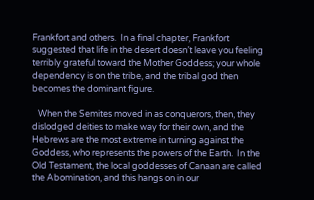Frankfort and others.  In a final chapter, Frankfort suggested that life in the desert doesn’t leave you feeling terribly grateful toward the Mother Goddess; your whole dependency is on the tribe, and the tribal god then becomes the dominant figure.

   When the Semites moved in as conquerors, then, they dislodged deities to make way for their own, and the Hebrews are the most extreme in turning against the Goddess, who represents the powers of the Earth.  In the Old Testament, the local goddesses of Canaan are called the Abomination, and this hangs on in our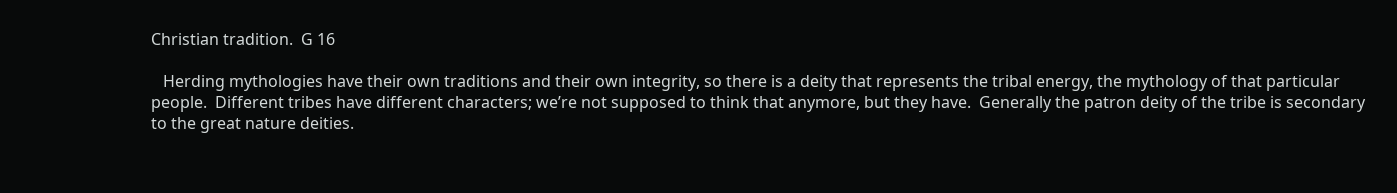Christian tradition.  G 16

   Herding mythologies have their own traditions and their own integrity, so there is a deity that represents the tribal energy, the mythology of that particular people.  Different tribes have different characters; we’re not supposed to think that anymore, but they have.  Generally the patron deity of the tribe is secondary to the great nature deities.